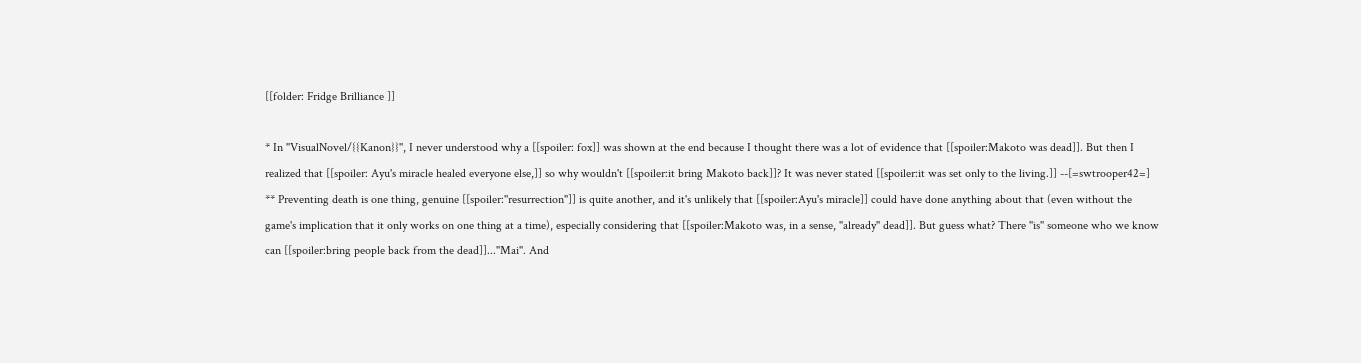[[folder: Fridge Brilliance ]]

* In ''VisualNovel/{{Kanon}}'', I never understood why a [[spoiler: fox]] was shown at the end because I thought there was a lot of evidence that [[spoiler:Makoto was dead]]. But then I realized that [[spoiler: Ayu's miracle healed everyone else,]] so why wouldn't [[spoiler:it bring Makoto back]]? It was never stated [[spoiler:it was set only to the living.]] --[=swtrooper42=]
** Preventing death is one thing, genuine [[spoiler:''resurrection'']] is quite another, and it's unlikely that [[spoiler:Ayu's miracle]] could have done anything about that (even without the game's implication that it only works on one thing at a time), especially considering that [[spoiler:Makoto was, in a sense, ''already'' dead]]. But guess what? There ''is'' someone who we know can [[spoiler:bring people back from the dead]]...''Mai''. And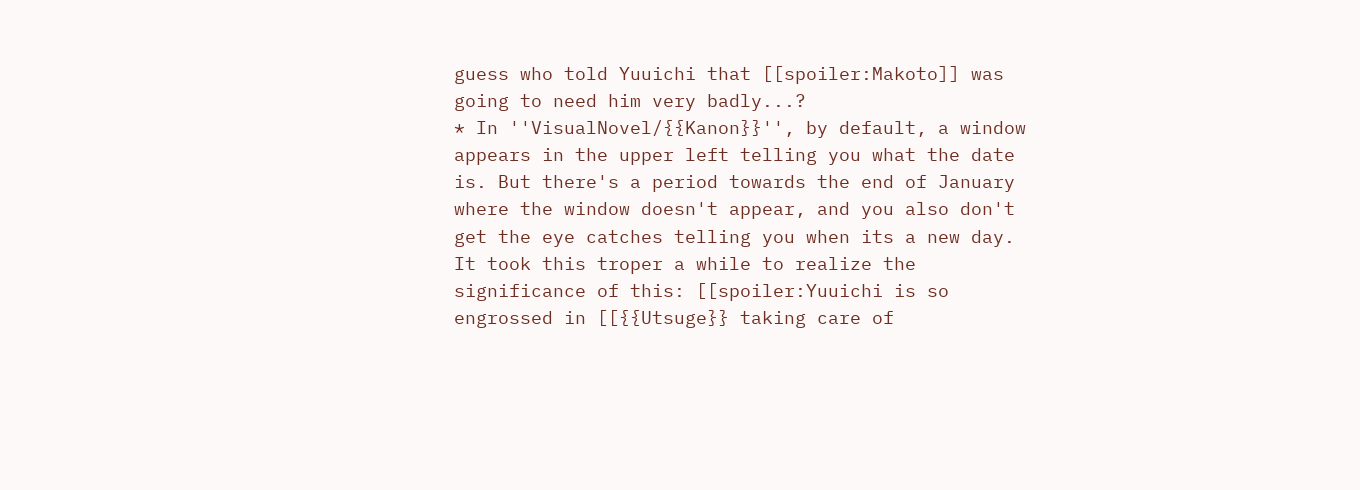guess who told Yuuichi that [[spoiler:Makoto]] was going to need him very badly...?
* In ''VisualNovel/{{Kanon}}'', by default, a window appears in the upper left telling you what the date is. But there's a period towards the end of January where the window doesn't appear, and you also don't get the eye catches telling you when its a new day. It took this troper a while to realize the significance of this: [[spoiler:Yuuichi is so engrossed in [[{{Utsuge}} taking care of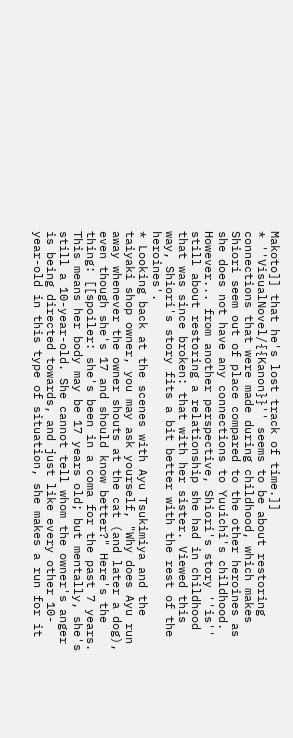Makoto]] that he's lost track of time.]]
* ''VisualNovel/{{Kanon}}'' seems to be about restoring connections that were made during childhood, which makes Shiori seem out of place compared to the other heroines as she does not have any connections to Yuuichi's childhood. However... from another perspective, Shiori's story ''is'' still about restoring a relationship she had in childhood that was since broken: that with her sister. Viewed this way, Shiori's story fits a bit better with the rest of the heroines'.
* Looking back at the scenes with Ayu Tsukimiya and the taiyaki shop owner, you may ask yourself, "Why does Ayu run away whenever the owner shouts at the cat (and later a dog), even though she's 17 and should know better?" Here's the thing: [[spoiler: she's been in a coma for the past 7 years. This means her body may be 17 years old; but mentally, she's still a 10-year-old. She cannot tell whom the owner's anger is being directed towards, and just like every other 10-year-old in this type of situation, she makes a run for it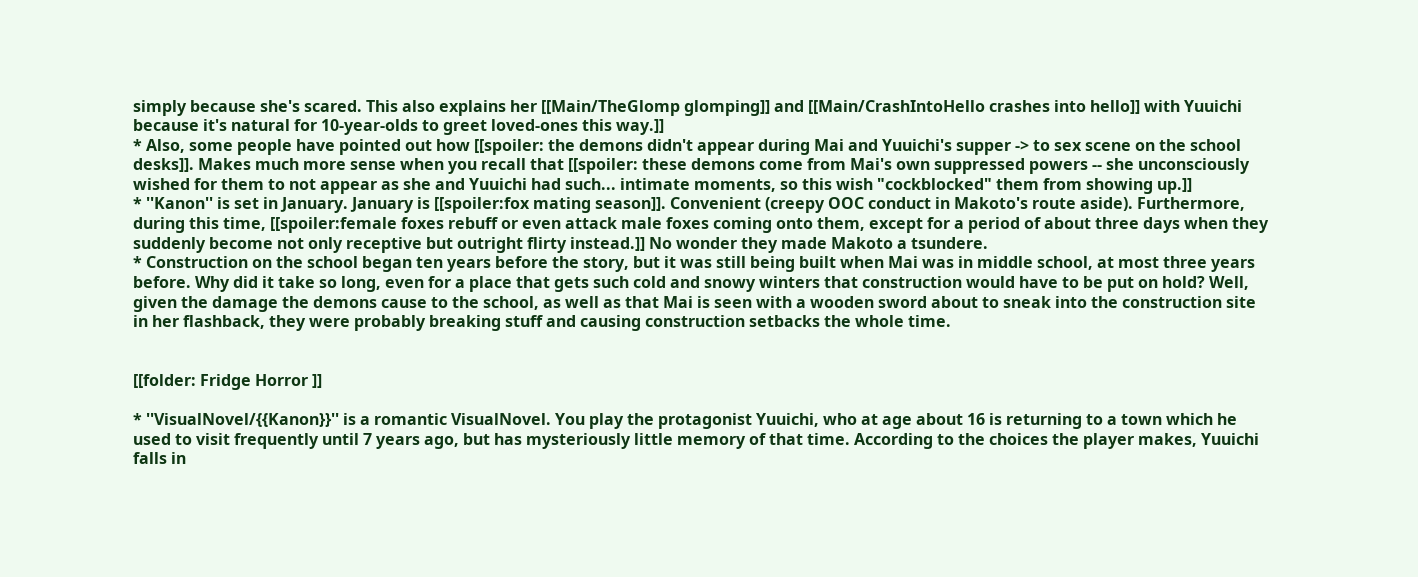simply because she's scared. This also explains her [[Main/TheGlomp glomping]] and [[Main/CrashIntoHello crashes into hello]] with Yuuichi because it's natural for 10-year-olds to greet loved-ones this way.]]
* Also, some people have pointed out how [[spoiler: the demons didn't appear during Mai and Yuuichi's supper -> to sex scene on the school desks]]. Makes much more sense when you recall that [[spoiler: these demons come from Mai's own suppressed powers -- she unconsciously wished for them to not appear as she and Yuuichi had such... intimate moments, so this wish "cockblocked" them from showing up.]]
* ''Kanon'' is set in January. January is [[spoiler:fox mating season]]. Convenient (creepy OOC conduct in Makoto's route aside). Furthermore, during this time, [[spoiler:female foxes rebuff or even attack male foxes coming onto them, except for a period of about three days when they suddenly become not only receptive but outright flirty instead.]] No wonder they made Makoto a tsundere.
* Construction on the school began ten years before the story, but it was still being built when Mai was in middle school, at most three years before. Why did it take so long, even for a place that gets such cold and snowy winters that construction would have to be put on hold? Well, given the damage the demons cause to the school, as well as that Mai is seen with a wooden sword about to sneak into the construction site in her flashback, they were probably breaking stuff and causing construction setbacks the whole time.


[[folder: Fridge Horror ]]

* ''VisualNovel/{{Kanon}}'' is a romantic VisualNovel. You play the protagonist Yuuichi, who at age about 16 is returning to a town which he used to visit frequently until 7 years ago, but has mysteriously little memory of that time. According to the choices the player makes, Yuuichi falls in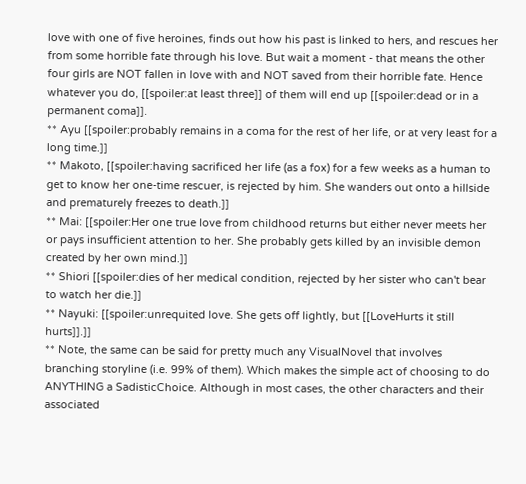love with one of five heroines, finds out how his past is linked to hers, and rescues her from some horrible fate through his love. But wait a moment - that means the other four girls are NOT fallen in love with and NOT saved from their horrible fate. Hence whatever you do, [[spoiler:at least three]] of them will end up [[spoiler:dead or in a permanent coma]].
** Ayu [[spoiler:probably remains in a coma for the rest of her life, or at very least for a long time.]]
** Makoto, [[spoiler:having sacrificed her life (as a fox) for a few weeks as a human to get to know her one-time rescuer, is rejected by him. She wanders out onto a hillside and prematurely freezes to death.]]
** Mai: [[spoiler:Her one true love from childhood returns but either never meets her or pays insufficient attention to her. She probably gets killed by an invisible demon created by her own mind.]]
** Shiori [[spoiler:dies of her medical condition, rejected by her sister who can't bear to watch her die.]]
** Nayuki: [[spoiler:unrequited love. She gets off lightly, but [[LoveHurts it still hurts]].]]
** Note, the same can be said for pretty much any VisualNovel that involves branching storyline (i.e. 99% of them). Which makes the simple act of choosing to do ANYTHING a SadisticChoice. Although in most cases, the other characters and their associated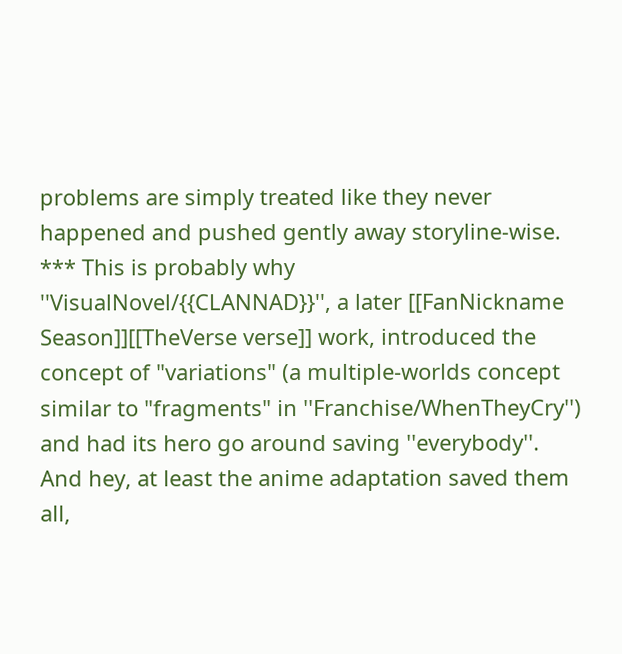problems are simply treated like they never happened and pushed gently away storyline-wise.
*** This is probably why ''VisualNovel/{{CLANNAD}}'', a later [[FanNickname Season]][[TheVerse verse]] work, introduced the concept of "variations" (a multiple-worlds concept similar to "fragments" in ''Franchise/WhenTheyCry'') and had its hero go around saving ''everybody''. And hey, at least the anime adaptation saved them all,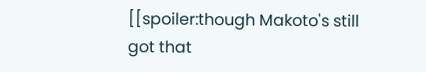[[spoiler:though Makoto's still got that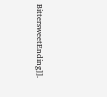BittersweetEnding]].